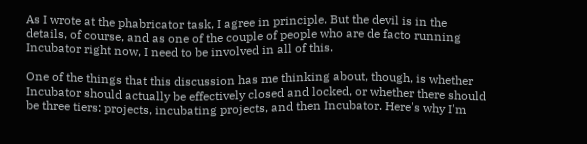As I wrote at the phabricator task, I agree in principle. But the devil is in the details, of course, and as one of the couple of people who are de facto running Incubator right now, I need to be involved in all of this.

One of the things that this discussion has me thinking about, though, is whether Incubator should actually be effectively closed and locked, or whether there should be three tiers: projects, incubating projects, and then Incubator. Here's why I'm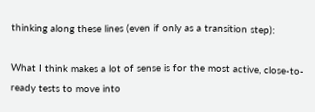thinking along these lines (even if only as a transition step):

What I think makes a lot of sense is for the most active, close-to-ready tests to move into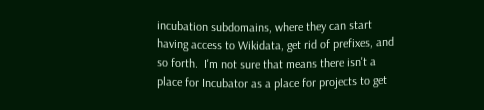incubation subdomains, where they can start having access to Wikidata, get rid of prefixes, and so forth.  I'm not sure that means there isn't a place for Incubator as a place for projects to get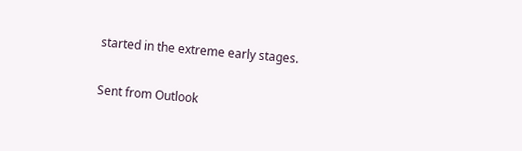started in the extreme early stages.


Sent from Outlook